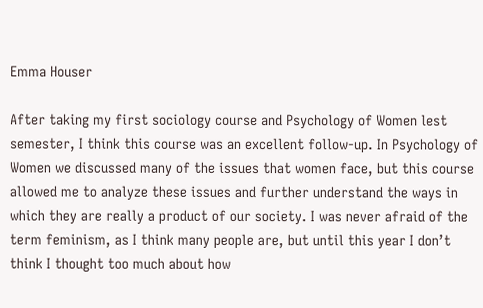Emma Houser

After taking my first sociology course and Psychology of Women lest semester, I think this course was an excellent follow-up. In Psychology of Women we discussed many of the issues that women face, but this course allowed me to analyze these issues and further understand the ways in which they are really a product of our society. I was never afraid of the term feminism, as I think many people are, but until this year I don’t think I thought too much about how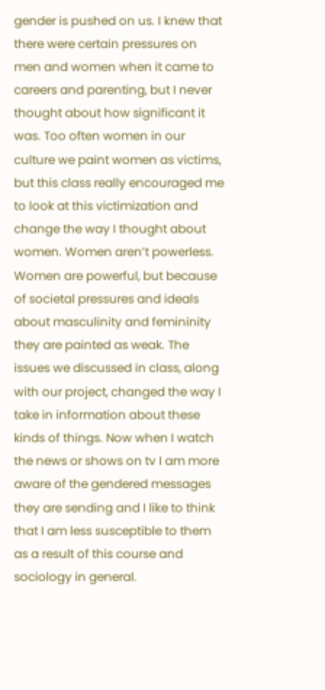gender is pushed on us. I knew that there were certain pressures on men and women when it came to careers and parenting, but I never thought about how significant it was. Too often women in our culture we paint women as victims, but this class really encouraged me to look at this victimization and change the way I thought about women. Women aren’t powerless. Women are powerful, but because of societal pressures and ideals about masculinity and femininity they are painted as weak. The issues we discussed in class, along with our project, changed the way I take in information about these kinds of things. Now when I watch the news or shows on tv I am more aware of the gendered messages they are sending and I like to think that I am less susceptible to them as a result of this course and sociology in general.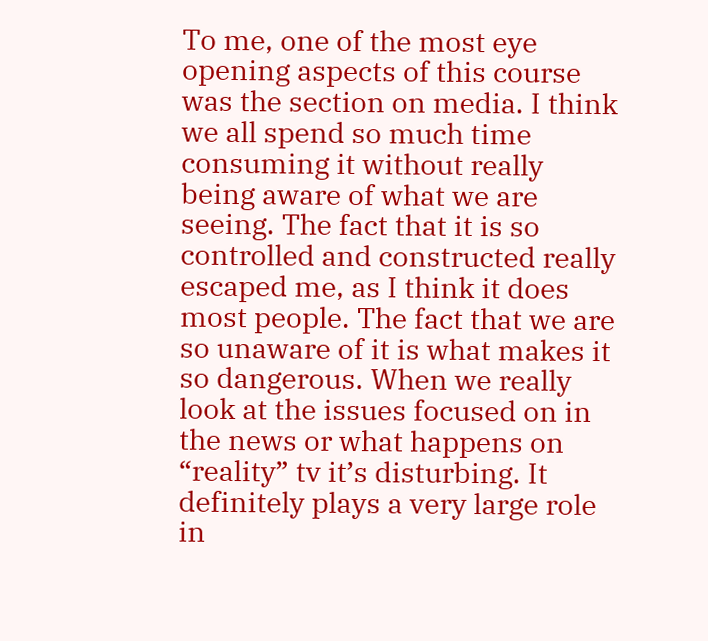To me, one of the most eye opening aspects of this course was the section on media. I think we all spend so much time consuming it without really being aware of what we are seeing. The fact that it is so controlled and constructed really escaped me, as I think it does most people. The fact that we are so unaware of it is what makes it so dangerous. When we really look at the issues focused on in the news or what happens on “reality” tv it’s disturbing. It definitely plays a very large role in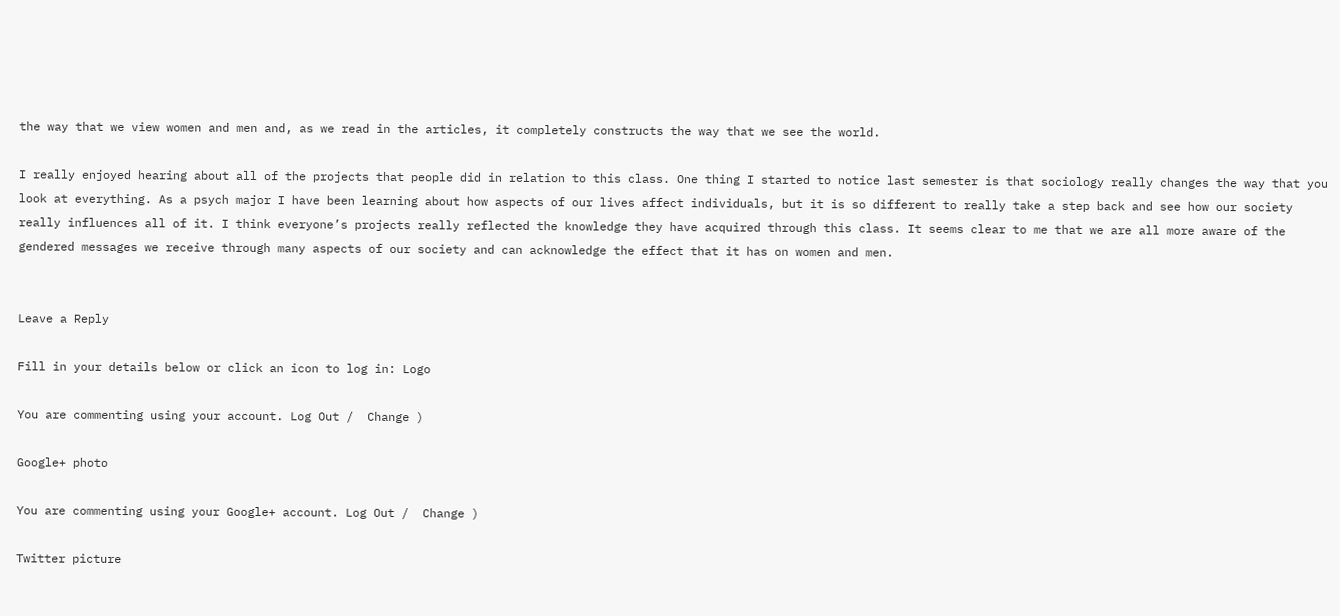the way that we view women and men and, as we read in the articles, it completely constructs the way that we see the world.

I really enjoyed hearing about all of the projects that people did in relation to this class. One thing I started to notice last semester is that sociology really changes the way that you look at everything. As a psych major I have been learning about how aspects of our lives affect individuals, but it is so different to really take a step back and see how our society really influences all of it. I think everyone’s projects really reflected the knowledge they have acquired through this class. It seems clear to me that we are all more aware of the gendered messages we receive through many aspects of our society and can acknowledge the effect that it has on women and men.


Leave a Reply

Fill in your details below or click an icon to log in: Logo

You are commenting using your account. Log Out /  Change )

Google+ photo

You are commenting using your Google+ account. Log Out /  Change )

Twitter picture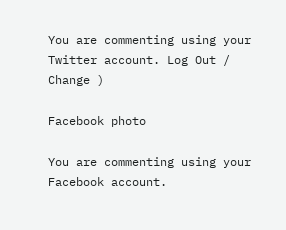You are commenting using your Twitter account. Log Out /  Change )

Facebook photo

You are commenting using your Facebook account.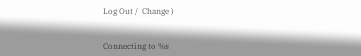Log Out /  Change )


Connecting to %s